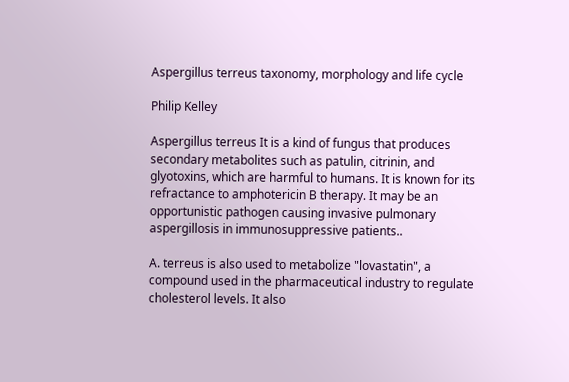Aspergillus terreus taxonomy, morphology and life cycle

Philip Kelley

Aspergillus terreus It is a kind of fungus that produces secondary metabolites such as patulin, citrinin, and glyotoxins, which are harmful to humans. It is known for its refractance to amphotericin B therapy. It may be an opportunistic pathogen causing invasive pulmonary aspergillosis in immunosuppressive patients..

A. terreus is also used to metabolize "lovastatin", a compound used in the pharmaceutical industry to regulate cholesterol levels. It also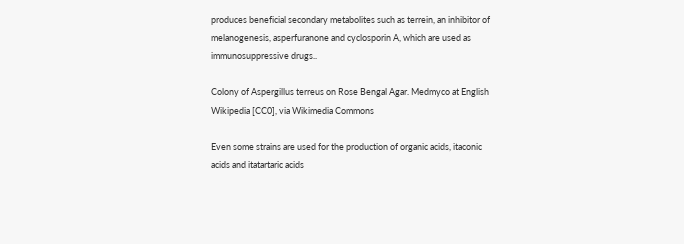produces beneficial secondary metabolites such as terrein, an inhibitor of melanogenesis, asperfuranone and cyclosporin A, which are used as immunosuppressive drugs..

Colony of Aspergillus terreus on Rose Bengal Agar. Medmyco at English Wikipedia [CC0], via Wikimedia Commons

Even some strains are used for the production of organic acids, itaconic acids and itatartaric acids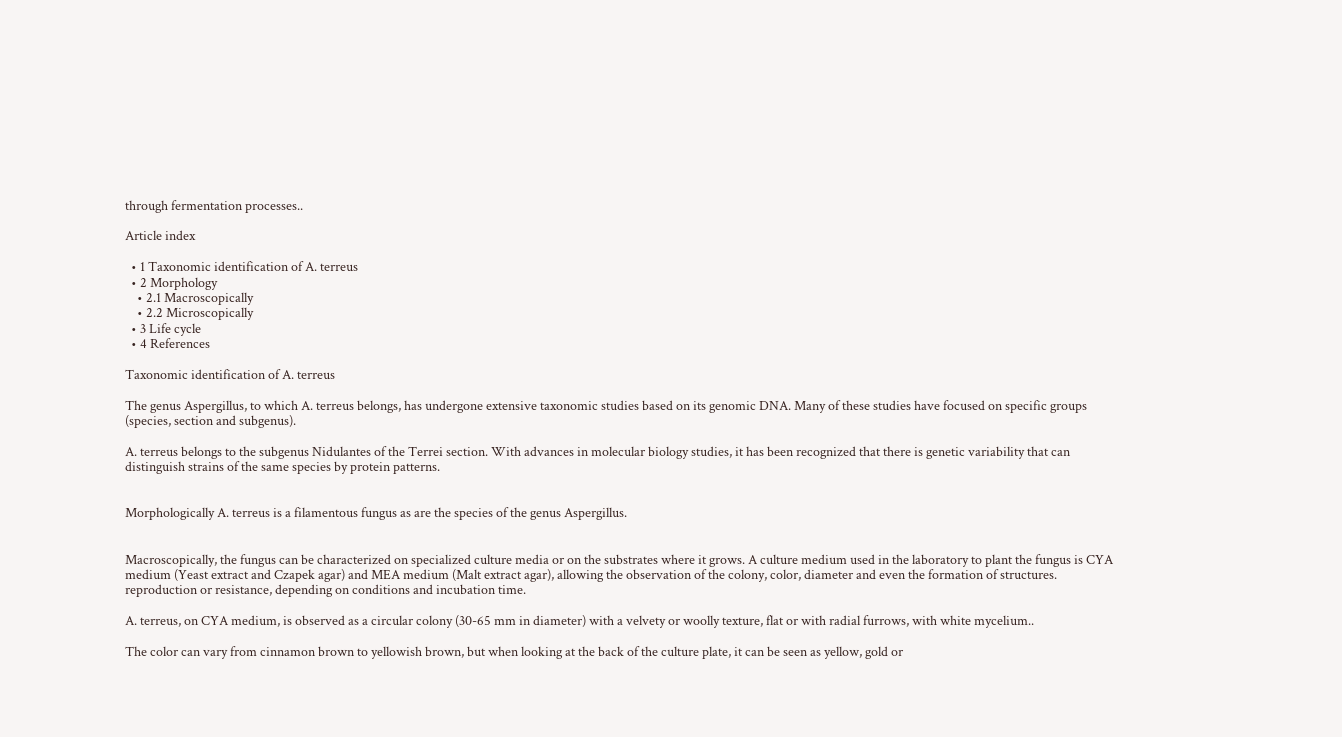through fermentation processes..

Article index

  • 1 Taxonomic identification of A. terreus
  • 2 Morphology
    • 2.1 Macroscopically
    • 2.2 Microscopically
  • 3 Life cycle
  • 4 References

Taxonomic identification of A. terreus

The genus Aspergillus, to which A. terreus belongs, has undergone extensive taxonomic studies based on its genomic DNA. Many of these studies have focused on specific groups (species, section and subgenus).

A. terreus belongs to the subgenus Nidulantes of the Terrei section. With advances in molecular biology studies, it has been recognized that there is genetic variability that can distinguish strains of the same species by protein patterns.


Morphologically A. terreus is a filamentous fungus as are the species of the genus Aspergillus.


Macroscopically, the fungus can be characterized on specialized culture media or on the substrates where it grows. A culture medium used in the laboratory to plant the fungus is CYA medium (Yeast extract and Czapek agar) and MEA medium (Malt extract agar), allowing the observation of the colony, color, diameter and even the formation of structures. reproduction or resistance, depending on conditions and incubation time.

A. terreus, on CYA medium, is observed as a circular colony (30-65 mm in diameter) with a velvety or woolly texture, flat or with radial furrows, with white mycelium..

The color can vary from cinnamon brown to yellowish brown, but when looking at the back of the culture plate, it can be seen as yellow, gold or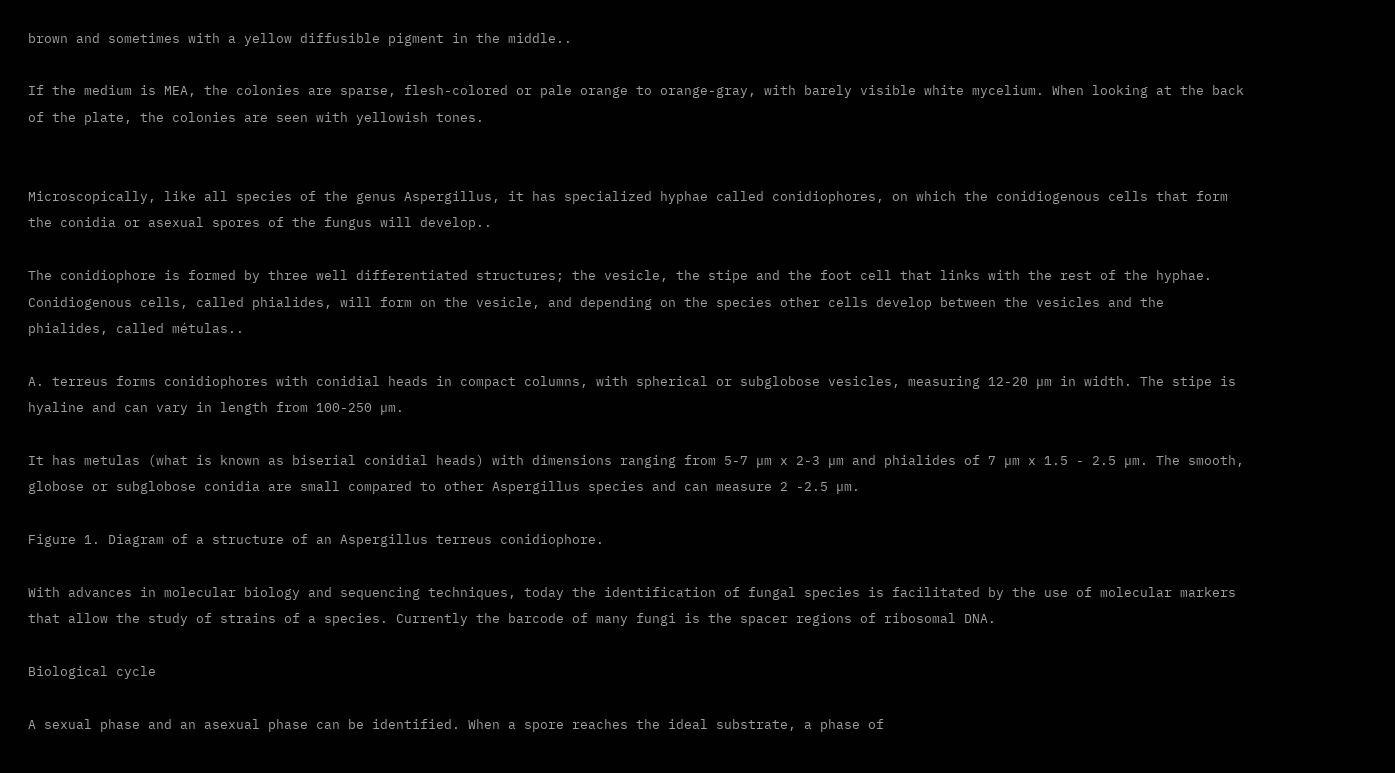brown and sometimes with a yellow diffusible pigment in the middle..

If the medium is MEA, the colonies are sparse, flesh-colored or pale orange to orange-gray, with barely visible white mycelium. When looking at the back of the plate, the colonies are seen with yellowish tones.


Microscopically, like all species of the genus Aspergillus, it has specialized hyphae called conidiophores, on which the conidiogenous cells that form the conidia or asexual spores of the fungus will develop..

The conidiophore is formed by three well differentiated structures; the vesicle, the stipe and the foot cell that links with the rest of the hyphae. Conidiogenous cells, called phialides, will form on the vesicle, and depending on the species other cells develop between the vesicles and the phialides, called métulas..

A. terreus forms conidiophores with conidial heads in compact columns, with spherical or subglobose vesicles, measuring 12-20 µm in width. The stipe is hyaline and can vary in length from 100-250 µm.

It has metulas (what is known as biserial conidial heads) with dimensions ranging from 5-7 µm x 2-3 µm and phialides of 7 µm x 1.5 - 2.5 µm. The smooth, globose or subglobose conidia are small compared to other Aspergillus species and can measure 2 -2.5 µm.

Figure 1. Diagram of a structure of an Aspergillus terreus conidiophore.

With advances in molecular biology and sequencing techniques, today the identification of fungal species is facilitated by the use of molecular markers that allow the study of strains of a species. Currently the barcode of many fungi is the spacer regions of ribosomal DNA.

Biological cycle

A sexual phase and an asexual phase can be identified. When a spore reaches the ideal substrate, a phase of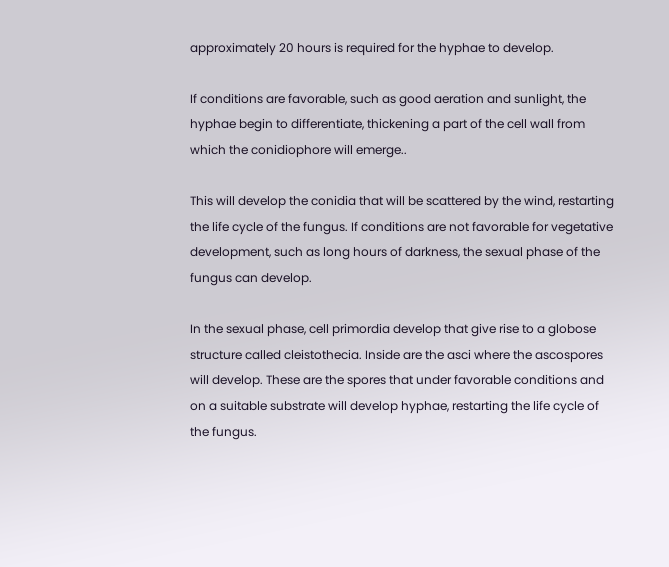approximately 20 hours is required for the hyphae to develop.

If conditions are favorable, such as good aeration and sunlight, the hyphae begin to differentiate, thickening a part of the cell wall from which the conidiophore will emerge..

This will develop the conidia that will be scattered by the wind, restarting the life cycle of the fungus. If conditions are not favorable for vegetative development, such as long hours of darkness, the sexual phase of the fungus can develop.

In the sexual phase, cell primordia develop that give rise to a globose structure called cleistothecia. Inside are the asci where the ascospores will develop. These are the spores that under favorable conditions and on a suitable substrate will develop hyphae, restarting the life cycle of the fungus.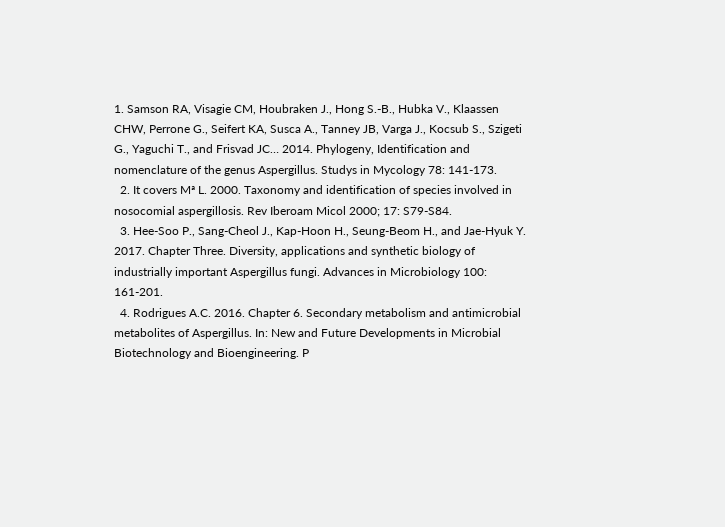1. Samson RA, Visagie CM, Houbraken J., Hong S.-B., Hubka V., Klaassen CHW, Perrone G., Seifert KA, Susca A., Tanney JB, Varga J., Kocsub S., Szigeti G., Yaguchi T., and Frisvad JC… 2014. Phylogeny, Identification and nomenclature of the genus Aspergillus. Studys in Mycology 78: 141-173.
  2. It covers Mª L. 2000. Taxonomy and identification of species involved in nosocomial aspergillosis. Rev Iberoam Micol 2000; 17: S79-S84.
  3. Hee-Soo P., Sang-Cheol J., Kap-Hoon H., Seung-Beom H., and Jae-Hyuk Y. 2017. Chapter Three. Diversity, applications and synthetic biology of industrially important Aspergillus fungi. Advances in Microbiology 100: 161-201.
  4. Rodrigues A.C. 2016. Chapter 6. Secondary metabolism and antimicrobial metabolites of Aspergillus. In: New and Future Developments in Microbial Biotechnology and Bioengineering. P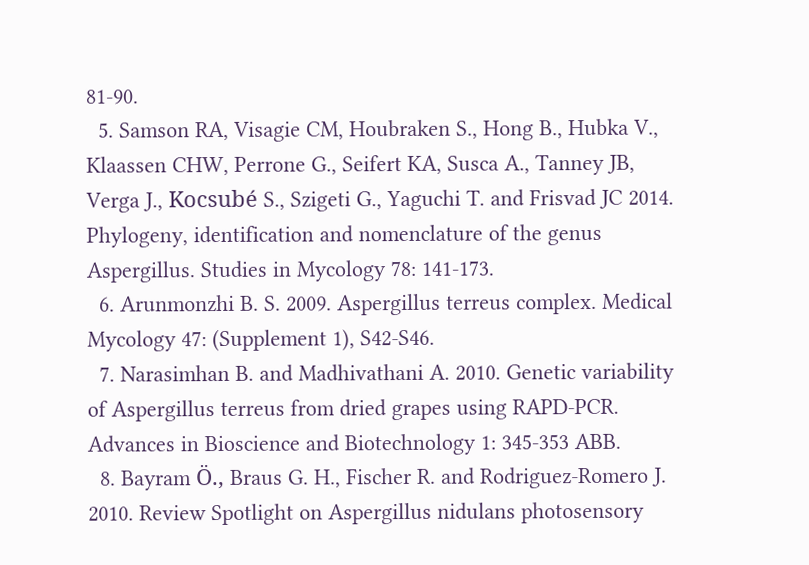81-90.
  5. Samson RA, Visagie CM, Houbraken S., Hong B., Hubka V., Klaassen CHW, Perrone G., Seifert KA, Susca A., Tanney JB, Verga J., Kocsubé S., Szigeti G., Yaguchi T. and Frisvad JC 2014. Phylogeny, identification and nomenclature of the genus Aspergillus. Studies in Mycology 78: 141-173.
  6. Arunmonzhi B. S. 2009. Aspergillus terreus complex. Medical Mycology 47: (Supplement 1), S42-S46.
  7. Narasimhan B. and Madhivathani A. 2010. Genetic variability of Aspergillus terreus from dried grapes using RAPD-PCR. Advances in Bioscience and Biotechnology 1: 345-353 ABB.
  8. Bayram Ö., Braus G. H., Fischer R. and Rodriguez-Romero J. 2010. Review Spotlight on Aspergillus nidulans photosensory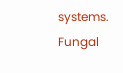systems. Fungal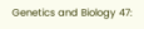Genetics and Biology 47: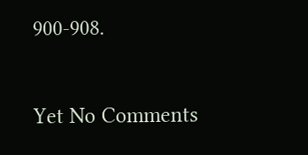900-908.

Yet No Comments